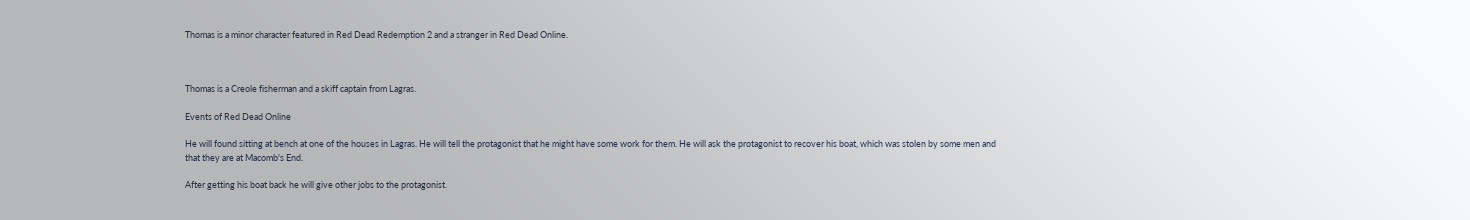Thomas is a minor character featured in Red Dead Redemption 2 and a stranger in Red Dead Online.



Thomas is a Creole fisherman and a skiff captain from Lagras.

Events of Red Dead Online

He will found sitting at bench at one of the houses in Lagras. He will tell the protagonist that he might have some work for them. He will ask the protagonist to recover his boat, which was stolen by some men and that they are at Macomb's End.

After getting his boat back he will give other jobs to the protagonist.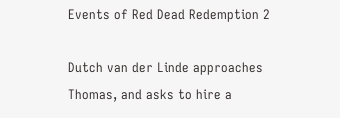Events of Red Dead Redemption 2

Dutch van der Linde approaches Thomas, and asks to hire a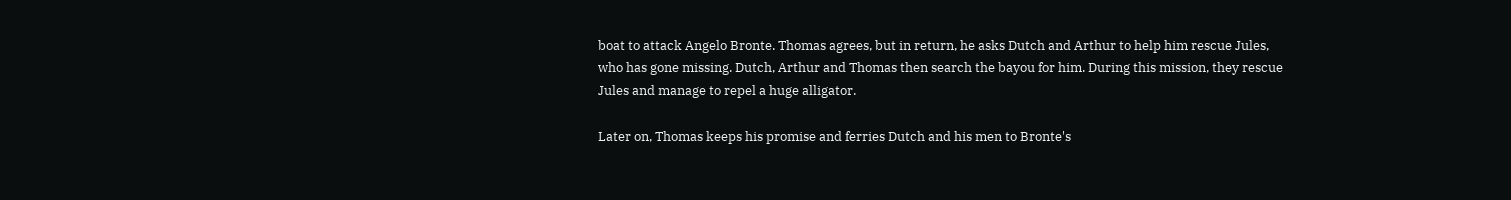boat to attack Angelo Bronte. Thomas agrees, but in return, he asks Dutch and Arthur to help him rescue Jules, who has gone missing. Dutch, Arthur and Thomas then search the bayou for him. During this mission, they rescue Jules and manage to repel a huge alligator.

Later on, Thomas keeps his promise and ferries Dutch and his men to Bronte's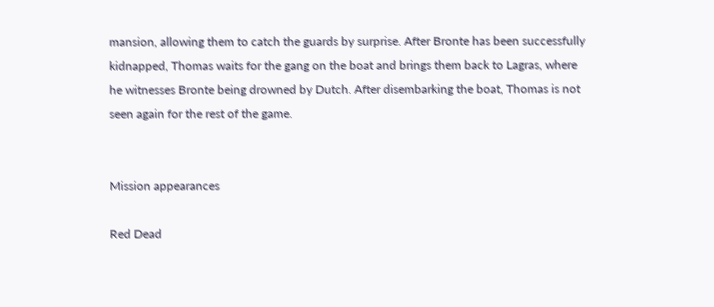mansion, allowing them to catch the guards by surprise. After Bronte has been successfully kidnapped, Thomas waits for the gang on the boat and brings them back to Lagras, where he witnesses Bronte being drowned by Dutch. After disembarking the boat, Thomas is not seen again for the rest of the game.


Mission appearances

Red Dead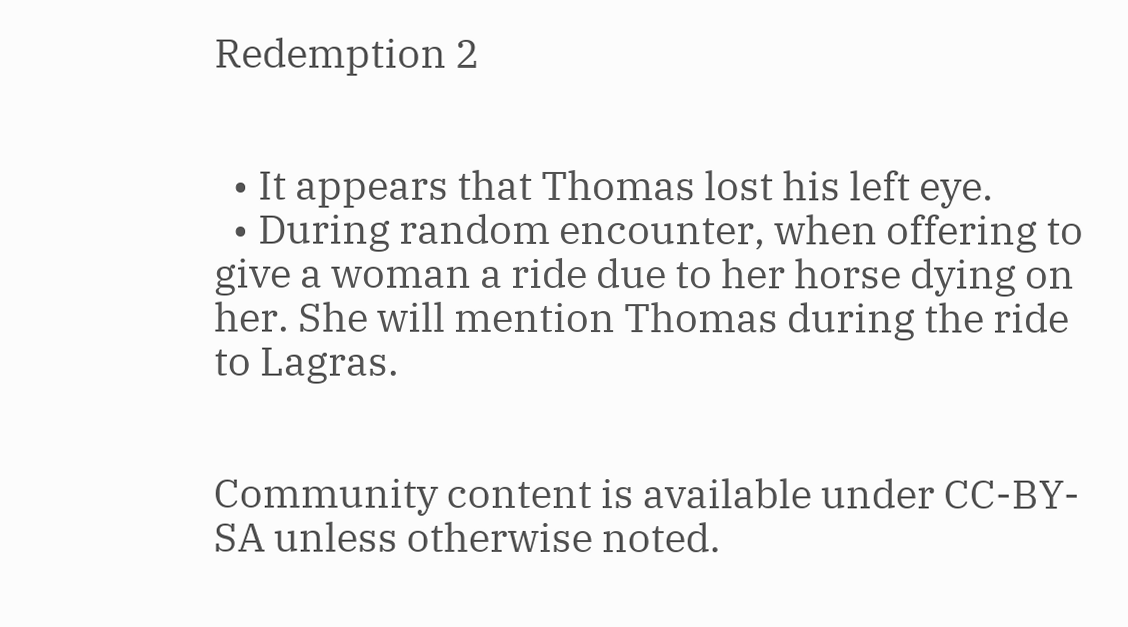Redemption 2


  • It appears that Thomas lost his left eye.
  • During random encounter, when offering to give a woman a ride due to her horse dying on her. She will mention Thomas during the ride to Lagras.


Community content is available under CC-BY-SA unless otherwise noted.